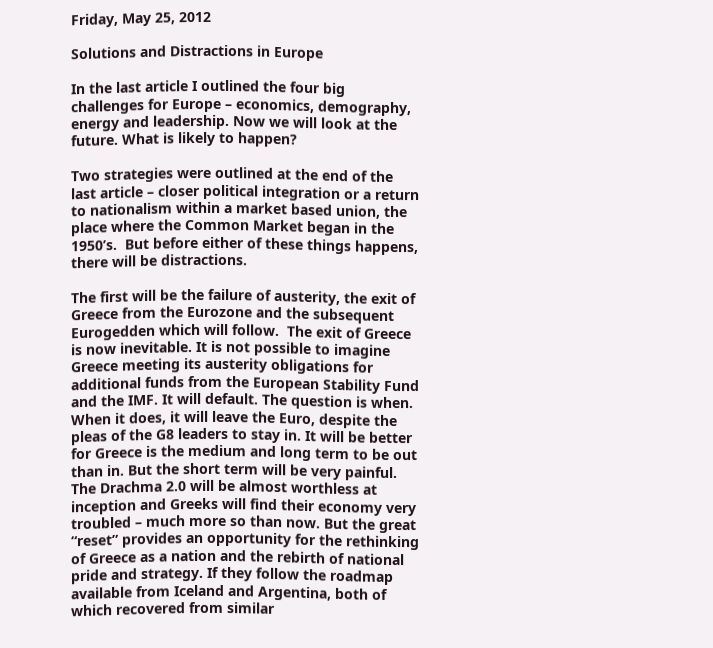Friday, May 25, 2012

Solutions and Distractions in Europe

In the last article I outlined the four big challenges for Europe – economics, demography, energy and leadership. Now we will look at the future. What is likely to happen?

Two strategies were outlined at the end of the last article – closer political integration or a return to nationalism within a market based union, the place where the Common Market began in the 1950’s.  But before either of these things happens, there will be distractions.

The first will be the failure of austerity, the exit of Greece from the Eurozone and the subsequent Eurogedden which will follow.  The exit of Greece is now inevitable. It is not possible to imagine Greece meeting its austerity obligations for additional funds from the European Stability Fund and the IMF. It will default. The question is when. When it does, it will leave the Euro, despite the pleas of the G8 leaders to stay in. It will be better for Greece is the medium and long term to be out than in. But the short term will be very painful. The Drachma 2.0 will be almost worthless at inception and Greeks will find their economy very troubled – much more so than now. But the great “reset” provides an opportunity for the rethinking of Greece as a nation and the rebirth of national pride and strategy. If they follow the roadmap available from Iceland and Argentina, both of which recovered from similar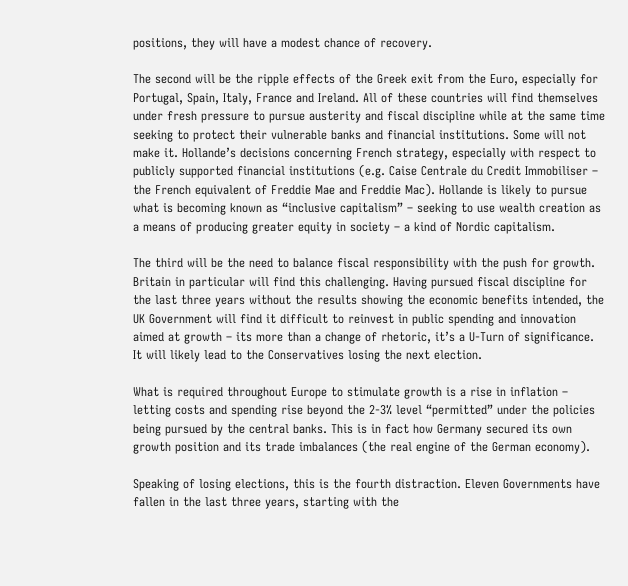positions, they will have a modest chance of recovery.

The second will be the ripple effects of the Greek exit from the Euro, especially for Portugal, Spain, Italy, France and Ireland. All of these countries will find themselves under fresh pressure to pursue austerity and fiscal discipline while at the same time seeking to protect their vulnerable banks and financial institutions. Some will not make it. Hollande’s decisions concerning French strategy, especially with respect to publicly supported financial institutions (e.g. Caise Centrale du Credit Immobiliser – the French equivalent of Freddie Mae and Freddie Mac). Hollande is likely to pursue what is becoming known as “inclusive capitalism” – seeking to use wealth creation as a means of producing greater equity in society – a kind of Nordic capitalism.

The third will be the need to balance fiscal responsibility with the push for growth. Britain in particular will find this challenging. Having pursued fiscal discipline for the last three years without the results showing the economic benefits intended, the UK Government will find it difficult to reinvest in public spending and innovation aimed at growth – its more than a change of rhetoric, it’s a U-Turn of significance. It will likely lead to the Conservatives losing the next election.

What is required throughout Europe to stimulate growth is a rise in inflation – letting costs and spending rise beyond the 2-3% level “permitted” under the policies being pursued by the central banks. This is in fact how Germany secured its own growth position and its trade imbalances (the real engine of the German economy).

Speaking of losing elections, this is the fourth distraction. Eleven Governments have fallen in the last three years, starting with the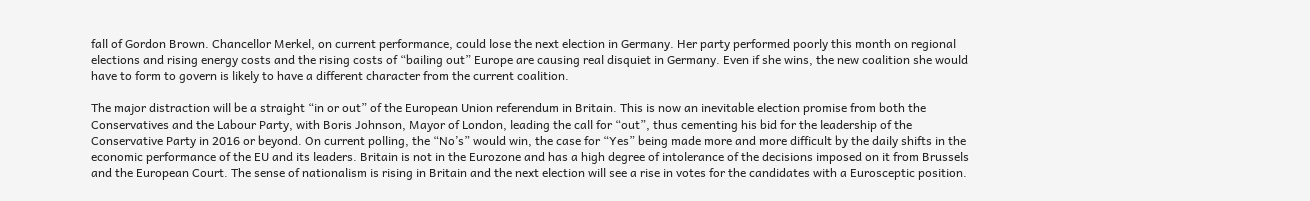fall of Gordon Brown. Chancellor Merkel, on current performance, could lose the next election in Germany. Her party performed poorly this month on regional elections and rising energy costs and the rising costs of “bailing out” Europe are causing real disquiet in Germany. Even if she wins, the new coalition she would have to form to govern is likely to have a different character from the current coalition.

The major distraction will be a straight “in or out” of the European Union referendum in Britain. This is now an inevitable election promise from both the Conservatives and the Labour Party, with Boris Johnson, Mayor of London, leading the call for “out”, thus cementing his bid for the leadership of the Conservative Party in 2016 or beyond. On current polling, the “No’s” would win, the case for “Yes” being made more and more difficult by the daily shifts in the economic performance of the EU and its leaders. Britain is not in the Eurozone and has a high degree of intolerance of the decisions imposed on it from Brussels and the European Court. The sense of nationalism is rising in Britain and the next election will see a rise in votes for the candidates with a Eurosceptic position.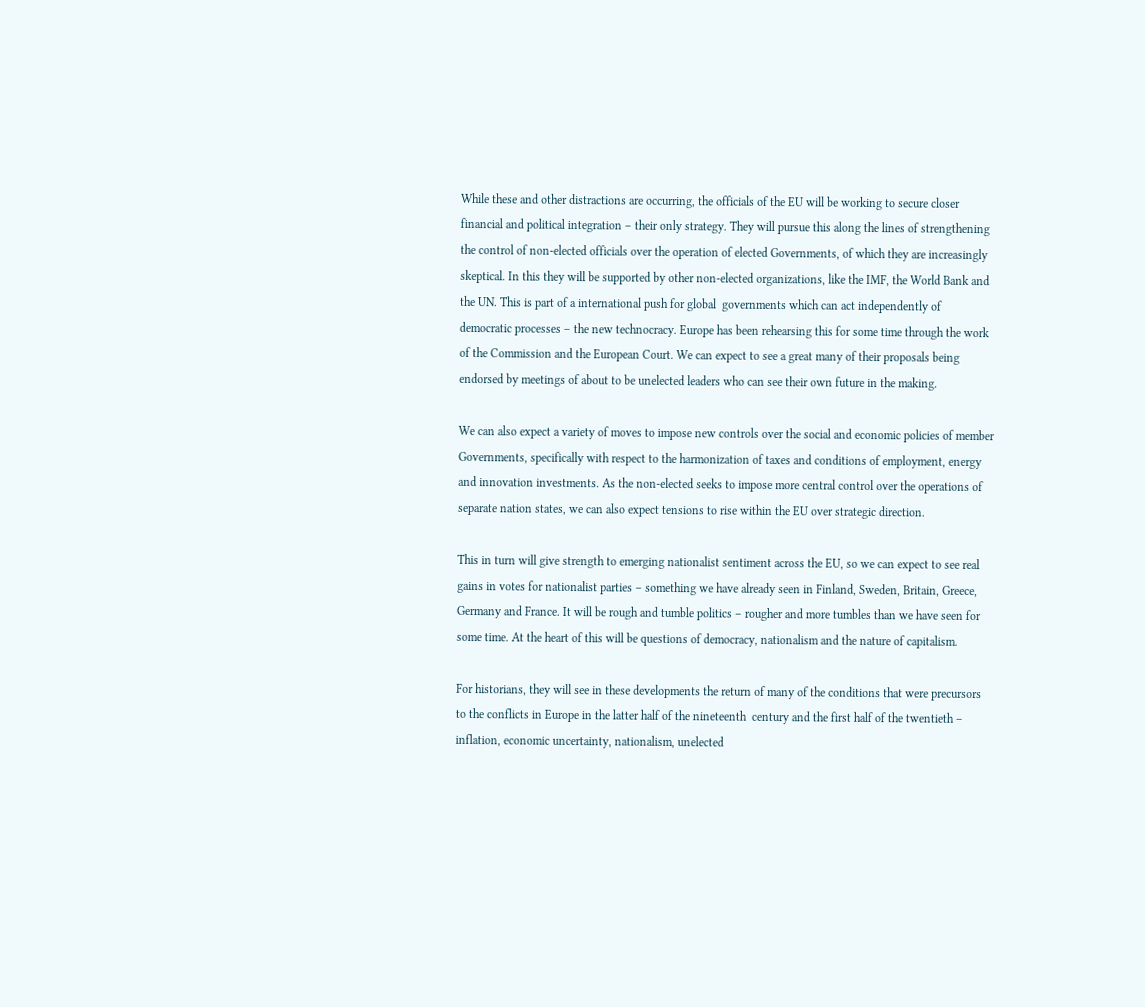While these and other distractions are occurring, the officials of the EU will be working to secure closer financial and political integration – their only strategy. They will pursue this along the lines of strengthening the control of non-elected officials over the operation of elected Governments, of which they are increasingly skeptical. In this they will be supported by other non-elected organizations, like the IMF, the World Bank and the UN. This is part of a international push for global  governments which can act independently of democratic processes – the new technocracy. Europe has been rehearsing this for some time through the work of the Commission and the European Court. We can expect to see a great many of their proposals being endorsed by meetings of about to be unelected leaders who can see their own future in the making.

We can also expect a variety of moves to impose new controls over the social and economic policies of member Governments, specifically with respect to the harmonization of taxes and conditions of employment, energy and innovation investments. As the non-elected seeks to impose more central control over the operations of separate nation states, we can also expect tensions to rise within the EU over strategic direction.

This in turn will give strength to emerging nationalist sentiment across the EU, so we can expect to see real gains in votes for nationalist parties – something we have already seen in Finland, Sweden, Britain, Greece, Germany and France. It will be rough and tumble politics – rougher and more tumbles than we have seen for some time. At the heart of this will be questions of democracy, nationalism and the nature of capitalism.

For historians, they will see in these developments the return of many of the conditions that were precursors to the conflicts in Europe in the latter half of the nineteenth  century and the first half of the twentieth – inflation, economic uncertainty, nationalism, unelected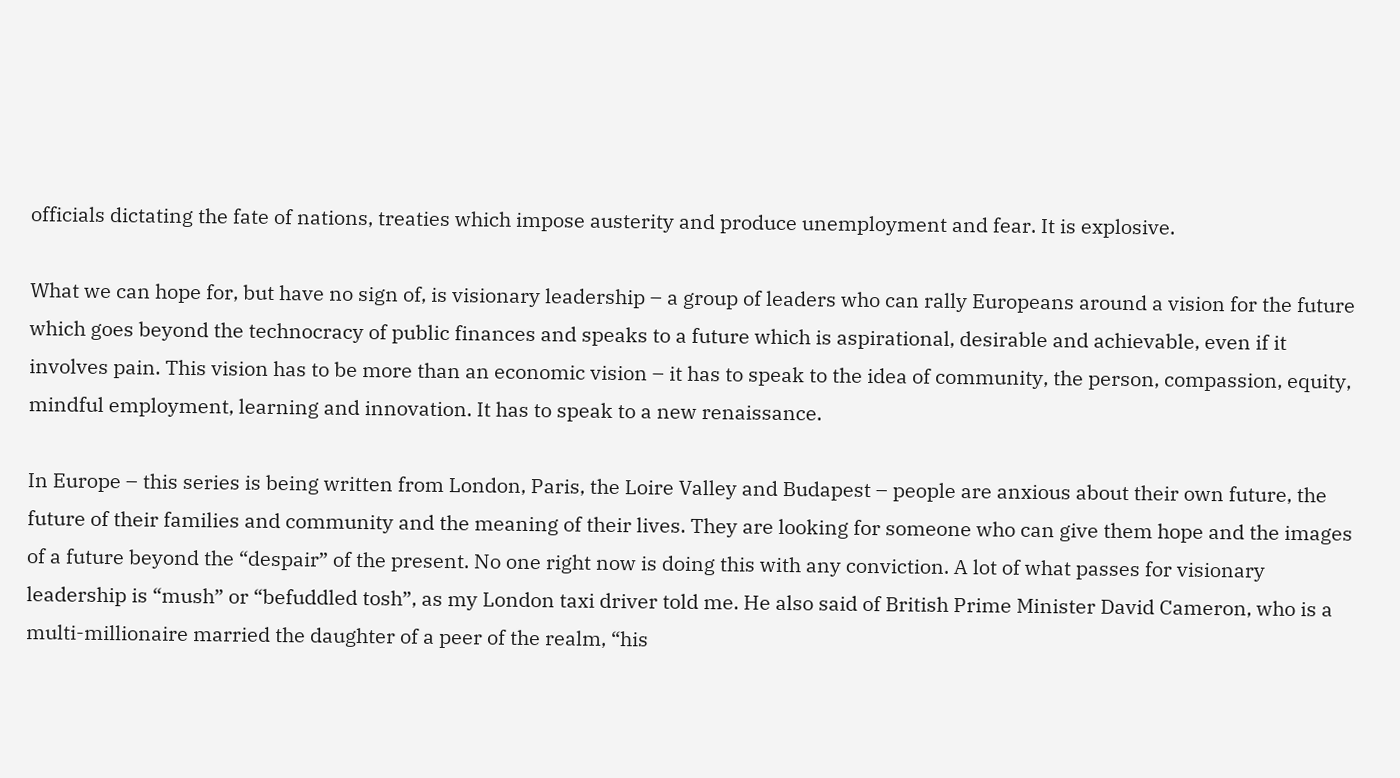officials dictating the fate of nations, treaties which impose austerity and produce unemployment and fear. It is explosive.

What we can hope for, but have no sign of, is visionary leadership – a group of leaders who can rally Europeans around a vision for the future which goes beyond the technocracy of public finances and speaks to a future which is aspirational, desirable and achievable, even if it involves pain. This vision has to be more than an economic vision – it has to speak to the idea of community, the person, compassion, equity, mindful employment, learning and innovation. It has to speak to a new renaissance.

In Europe – this series is being written from London, Paris, the Loire Valley and Budapest – people are anxious about their own future, the future of their families and community and the meaning of their lives. They are looking for someone who can give them hope and the images of a future beyond the “despair” of the present. No one right now is doing this with any conviction. A lot of what passes for visionary leadership is “mush” or “befuddled tosh”, as my London taxi driver told me. He also said of British Prime Minister David Cameron, who is a multi-millionaire married the daughter of a peer of the realm, “his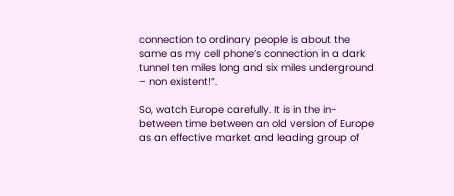connection to ordinary people is about the same as my cell phone’s connection in a dark tunnel ten miles long and six miles underground – non existent!”.

So, watch Europe carefully. It is in the in-between time between an old version of Europe as an effective market and leading group of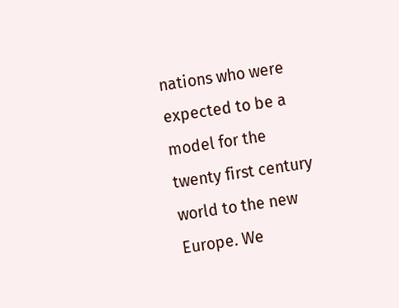nations who were expected to be a model for the twenty first century world to the new Europe. We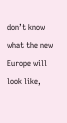don’t know what the new Europe will look like,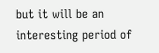but it will be an interesting period of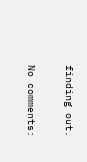finding out.

No comments: